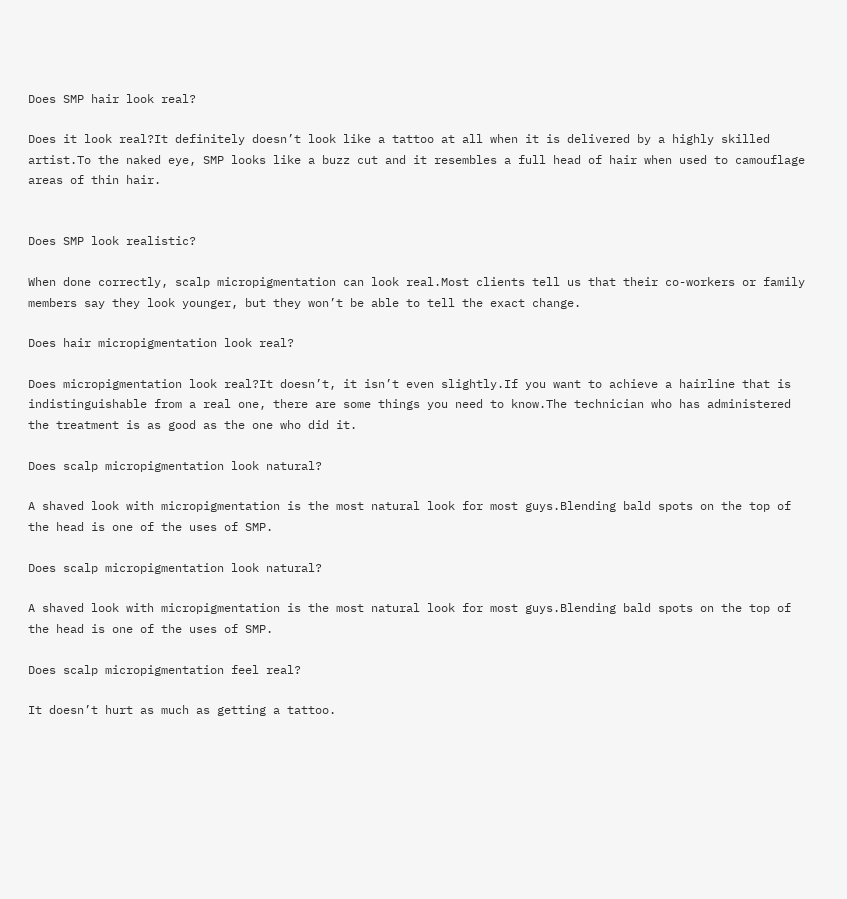Does SMP hair look real?

Does it look real?It definitely doesn’t look like a tattoo at all when it is delivered by a highly skilled artist.To the naked eye, SMP looks like a buzz cut and it resembles a full head of hair when used to camouflage areas of thin hair.


Does SMP look realistic?

When done correctly, scalp micropigmentation can look real.Most clients tell us that their co-workers or family members say they look younger, but they won’t be able to tell the exact change.

Does hair micropigmentation look real?

Does micropigmentation look real?It doesn’t, it isn’t even slightly.If you want to achieve a hairline that is indistinguishable from a real one, there are some things you need to know.The technician who has administered the treatment is as good as the one who did it.

Does scalp micropigmentation look natural?

A shaved look with micropigmentation is the most natural look for most guys.Blending bald spots on the top of the head is one of the uses of SMP.

Does scalp micropigmentation look natural?

A shaved look with micropigmentation is the most natural look for most guys.Blending bald spots on the top of the head is one of the uses of SMP.

Does scalp micropigmentation feel real?

It doesn’t hurt as much as getting a tattoo.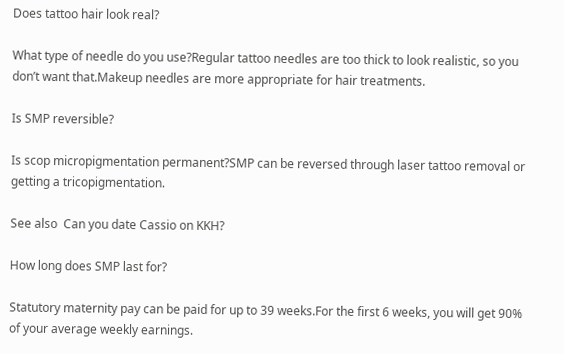Does tattoo hair look real?

What type of needle do you use?Regular tattoo needles are too thick to look realistic, so you don’t want that.Makeup needles are more appropriate for hair treatments.

Is SMP reversible?

Is scop micropigmentation permanent?SMP can be reversed through laser tattoo removal or getting a tricopigmentation.

See also  Can you date Cassio on KKH?

How long does SMP last for?

Statutory maternity pay can be paid for up to 39 weeks.For the first 6 weeks, you will get 90% of your average weekly earnings.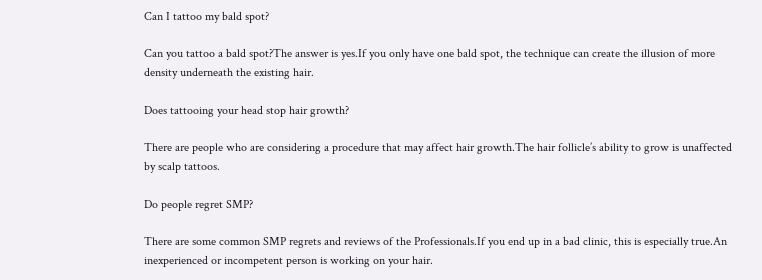Can I tattoo my bald spot?

Can you tattoo a bald spot?The answer is yes.If you only have one bald spot, the technique can create the illusion of more density underneath the existing hair.

Does tattooing your head stop hair growth?

There are people who are considering a procedure that may affect hair growth.The hair follicle’s ability to grow is unaffected by scalp tattoos.

Do people regret SMP?

There are some common SMP regrets and reviews of the Professionals.If you end up in a bad clinic, this is especially true.An inexperienced or incompetent person is working on your hair.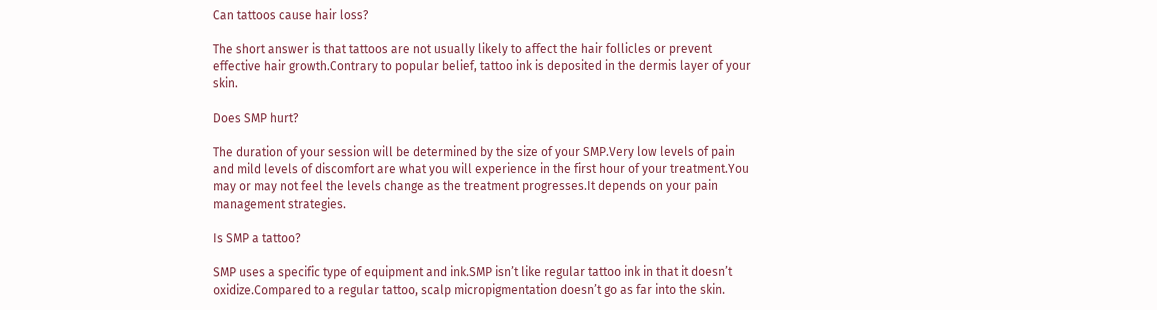Can tattoos cause hair loss?

The short answer is that tattoos are not usually likely to affect the hair follicles or prevent effective hair growth.Contrary to popular belief, tattoo ink is deposited in the dermis layer of your skin.

Does SMP hurt?

The duration of your session will be determined by the size of your SMP.Very low levels of pain and mild levels of discomfort are what you will experience in the first hour of your treatment.You may or may not feel the levels change as the treatment progresses.It depends on your pain management strategies.

Is SMP a tattoo?

SMP uses a specific type of equipment and ink.SMP isn’t like regular tattoo ink in that it doesn’t oxidize.Compared to a regular tattoo, scalp micropigmentation doesn’t go as far into the skin.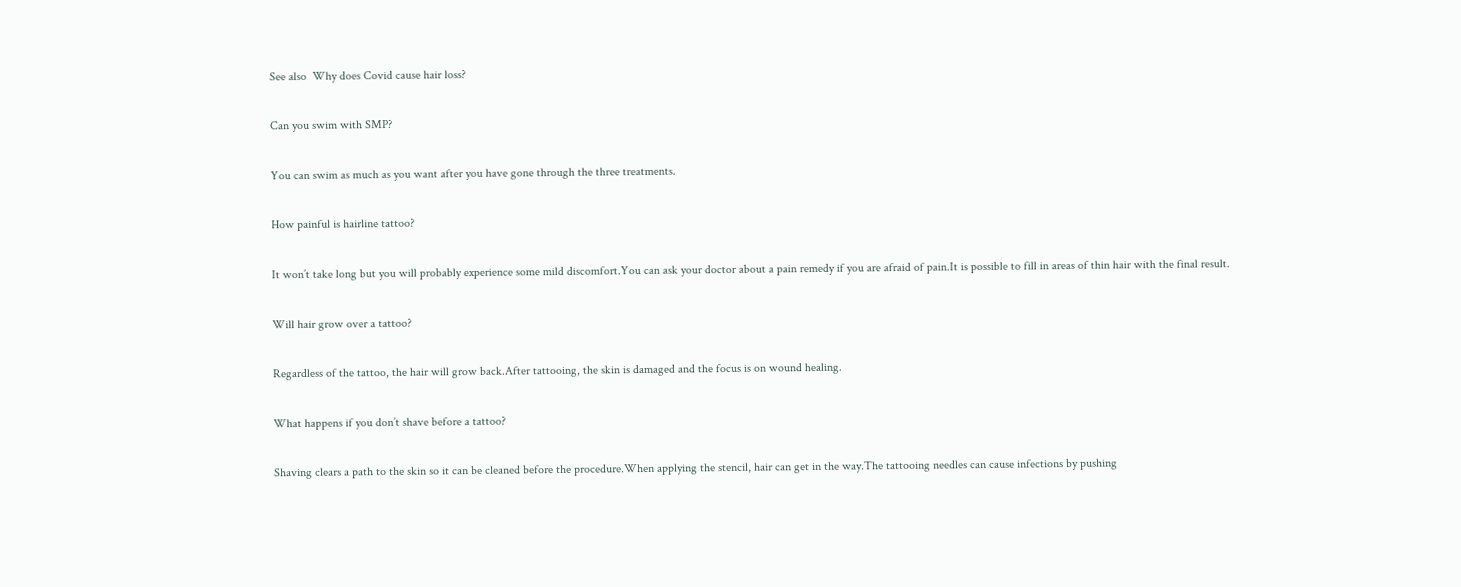See also  Why does Covid cause hair loss?

Can you swim with SMP?

You can swim as much as you want after you have gone through the three treatments.

How painful is hairline tattoo?

It won’t take long but you will probably experience some mild discomfort.You can ask your doctor about a pain remedy if you are afraid of pain.It is possible to fill in areas of thin hair with the final result.

Will hair grow over a tattoo?

Regardless of the tattoo, the hair will grow back.After tattooing, the skin is damaged and the focus is on wound healing.

What happens if you don’t shave before a tattoo?

Shaving clears a path to the skin so it can be cleaned before the procedure.When applying the stencil, hair can get in the way.The tattooing needles can cause infections by pushing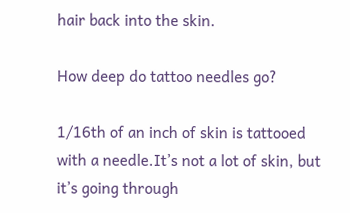hair back into the skin.

How deep do tattoo needles go?

1/16th of an inch of skin is tattooed with a needle.It’s not a lot of skin, but it’s going through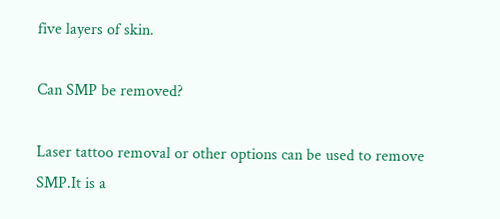five layers of skin.

Can SMP be removed?

Laser tattoo removal or other options can be used to remove SMP.It is a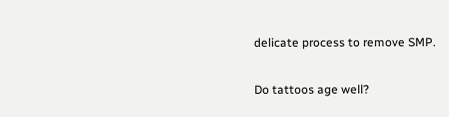delicate process to remove SMP.

Do tattoos age well?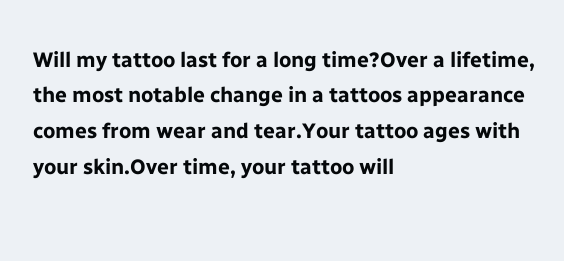Will my tattoo last for a long time?Over a lifetime, the most notable change in a tattoos appearance comes from wear and tear.Your tattoo ages with your skin.Over time, your tattoo will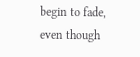begin to fade, even though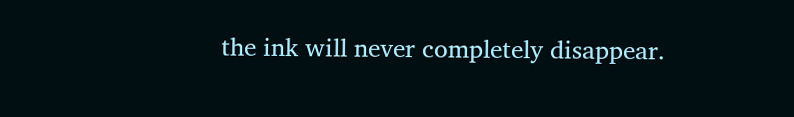the ink will never completely disappear.